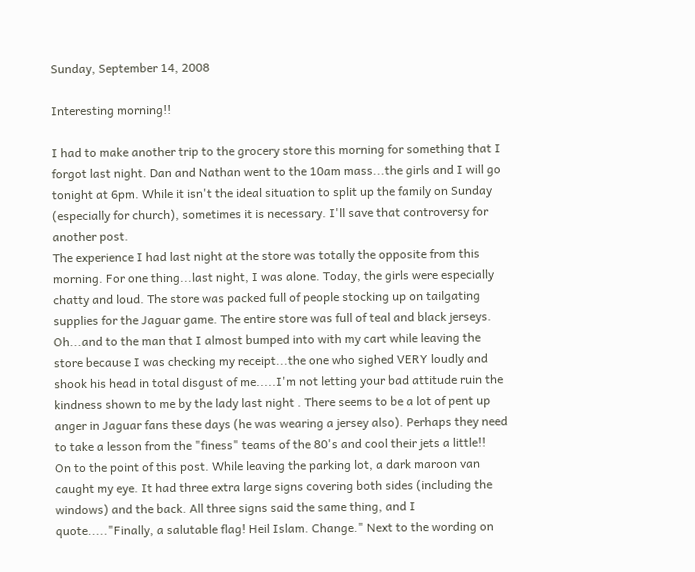Sunday, September 14, 2008

Interesting morning!!

I had to make another trip to the grocery store this morning for something that I forgot last night. Dan and Nathan went to the 10am mass...the girls and I will go tonight at 6pm. While it isn't the ideal situation to split up the family on Sunday (especially for church), sometimes it is necessary. I'll save that controversy for another post.
The experience I had last night at the store was totally the opposite from this morning. For one thing...last night, I was alone. Today, the girls were especially chatty and loud. The store was packed full of people stocking up on tailgating supplies for the Jaguar game. The entire store was full of teal and black jerseys. Oh...and to the man that I almost bumped into with my cart while leaving the store because I was checking my receipt...the one who sighed VERY loudly and shook his head in total disgust of me.....I'm not letting your bad attitude ruin the kindness shown to me by the lady last night . There seems to be a lot of pent up anger in Jaguar fans these days (he was wearing a jersey also). Perhaps they need to take a lesson from the "finess" teams of the 80's and cool their jets a little!!
On to the point of this post. While leaving the parking lot, a dark maroon van caught my eye. It had three extra large signs covering both sides (including the windows) and the back. All three signs said the same thing, and I quote....."Finally, a salutable flag! Heil Islam. Change." Next to the wording on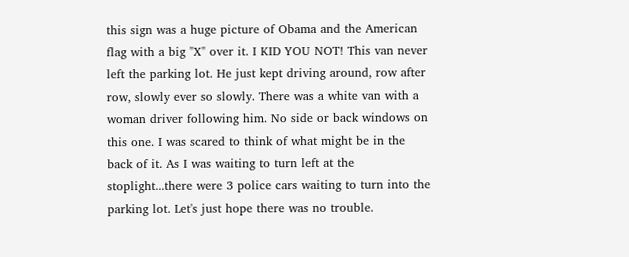this sign was a huge picture of Obama and the American flag with a big "X" over it. I KID YOU NOT! This van never left the parking lot. He just kept driving around, row after row, slowly ever so slowly. There was a white van with a woman driver following him. No side or back windows on this one. I was scared to think of what might be in the back of it. As I was waiting to turn left at the stoplight...there were 3 police cars waiting to turn into the parking lot. Let's just hope there was no trouble.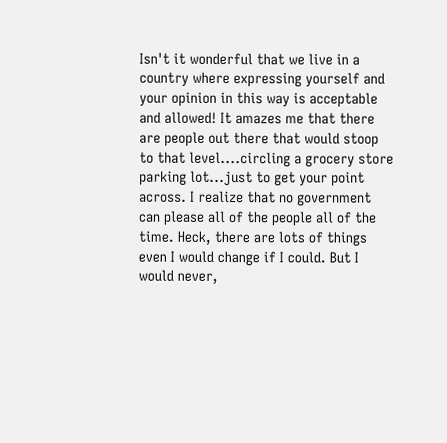Isn't it wonderful that we live in a country where expressing yourself and your opinion in this way is acceptable and allowed! It amazes me that there are people out there that would stoop to that level....circling a grocery store parking lot...just to get your point across. I realize that no government can please all of the people all of the time. Heck, there are lots of things even I would change if I could. But I would never,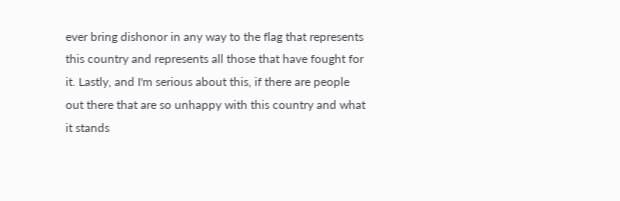ever bring dishonor in any way to the flag that represents this country and represents all those that have fought for it. Lastly, and I'm serious about this, if there are people out there that are so unhappy with this country and what it stands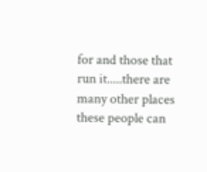for and those that run it.....there are many other places these people can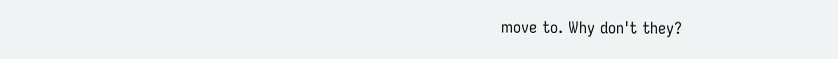move to. Why don't they?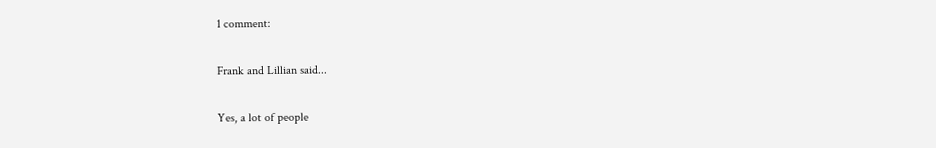1 comment:

Frank and Lillian said...

Yes, a lot of people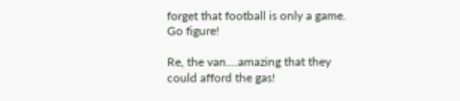forget that football is only a game. Go figure!

Re, the van....amazing that they could afford the gas!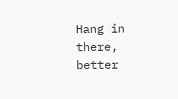Hang in there, better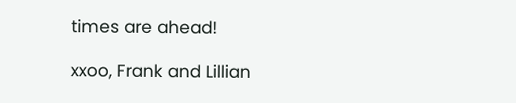times are ahead!

xxoo, Frank and Lillian